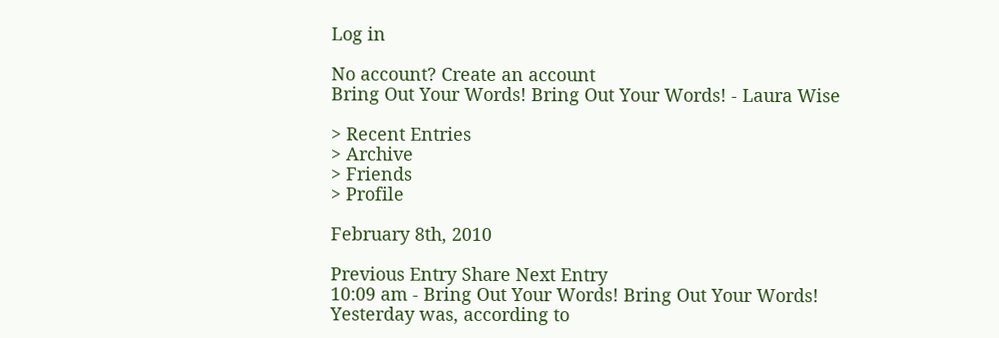Log in

No account? Create an account
Bring Out Your Words! Bring Out Your Words! - Laura Wise

> Recent Entries
> Archive
> Friends
> Profile

February 8th, 2010

Previous Entry Share Next Entry
10:09 am - Bring Out Your Words! Bring Out Your Words!
Yesterday was, according to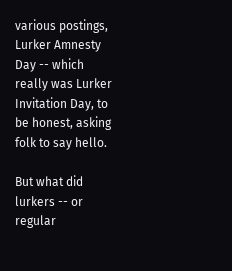various postings, Lurker Amnesty Day -- which really was Lurker Invitation Day, to be honest, asking folk to say hello.

But what did lurkers -- or regular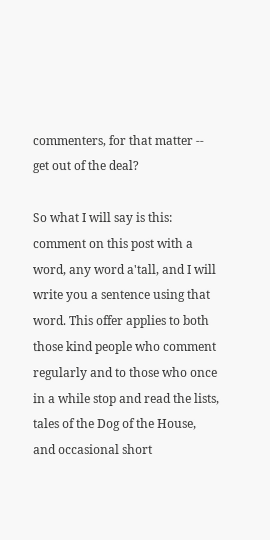commenters, for that matter -- get out of the deal?

So what I will say is this: comment on this post with a word, any word a'tall, and I will write you a sentence using that word. This offer applies to both those kind people who comment regularly and to those who once in a while stop and read the lists, tales of the Dog of the House, and occasional short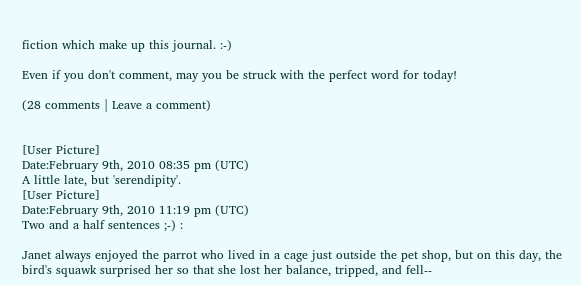fiction which make up this journal. :-)

Even if you don't comment, may you be struck with the perfect word for today!

(28 comments | Leave a comment)


[User Picture]
Date:February 9th, 2010 08:35 pm (UTC)
A little late, but 'serendipity'.
[User Picture]
Date:February 9th, 2010 11:19 pm (UTC)
Two and a half sentences ;-) :

Janet always enjoyed the parrot who lived in a cage just outside the pet shop, but on this day, the bird's squawk surprised her so that she lost her balance, tripped, and fell--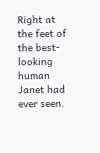Right at the feet of the best-looking human Janet had ever seen.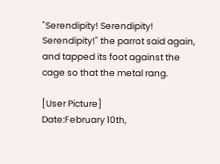"Serendipity! Serendipity! Serendipity!" the parrot said again, and tapped its foot against the cage so that the metal rang.

[User Picture]
Date:February 10th,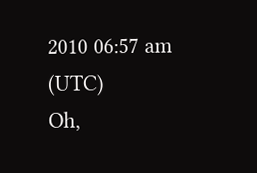2010 06:57 am (UTC)
Oh,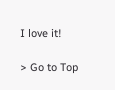I love it!

> Go to Top